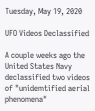Tuesday, May 19, 2020

UFO Videos Declassified

A couple weeks ago the United States Navy declassified two videos of "unidemtified aerial phenomena"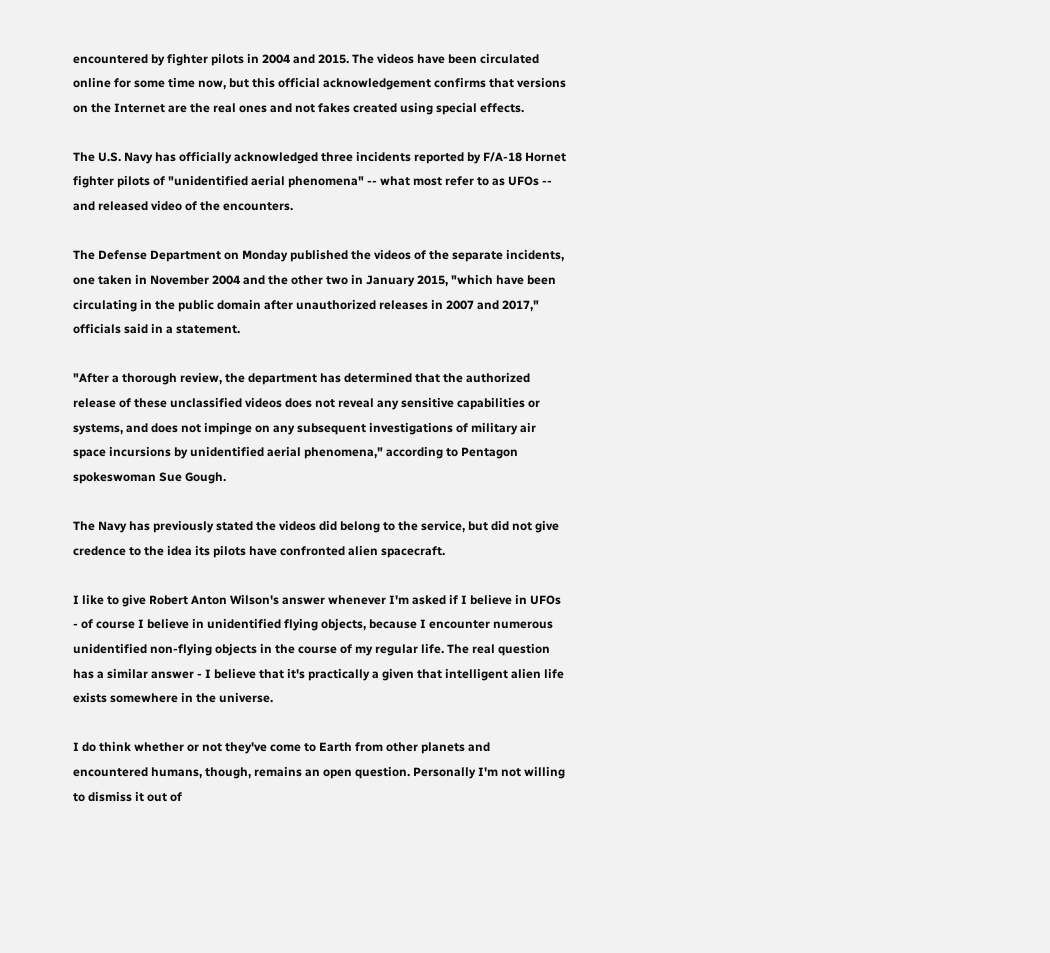encountered by fighter pilots in 2004 and 2015. The videos have been circulated online for some time now, but this official acknowledgement confirms that versions on the Internet are the real ones and not fakes created using special effects.

The U.S. Navy has officially acknowledged three incidents reported by F/A-18 Hornet fighter pilots of "unidentified aerial phenomena" -- what most refer to as UFOs -- and released video of the encounters.

The Defense Department on Monday published the videos of the separate incidents, one taken in November 2004 and the other two in January 2015, "which have been circulating in the public domain after unauthorized releases in 2007 and 2017," officials said in a statement.

"After a thorough review, the department has determined that the authorized release of these unclassified videos does not reveal any sensitive capabilities or systems, and does not impinge on any subsequent investigations of military air space incursions by unidentified aerial phenomena," according to Pentagon spokeswoman Sue Gough.

The Navy has previously stated the videos did belong to the service, but did not give credence to the idea its pilots have confronted alien spacecraft.

I like to give Robert Anton Wilson's answer whenever I'm asked if I believe in UFOs - of course I believe in unidentified flying objects, because I encounter numerous unidentified non-flying objects in the course of my regular life. The real question has a similar answer - I believe that it's practically a given that intelligent alien life exists somewhere in the universe.

I do think whether or not they've come to Earth from other planets and encountered humans, though, remains an open question. Personally I'm not willing to dismiss it out of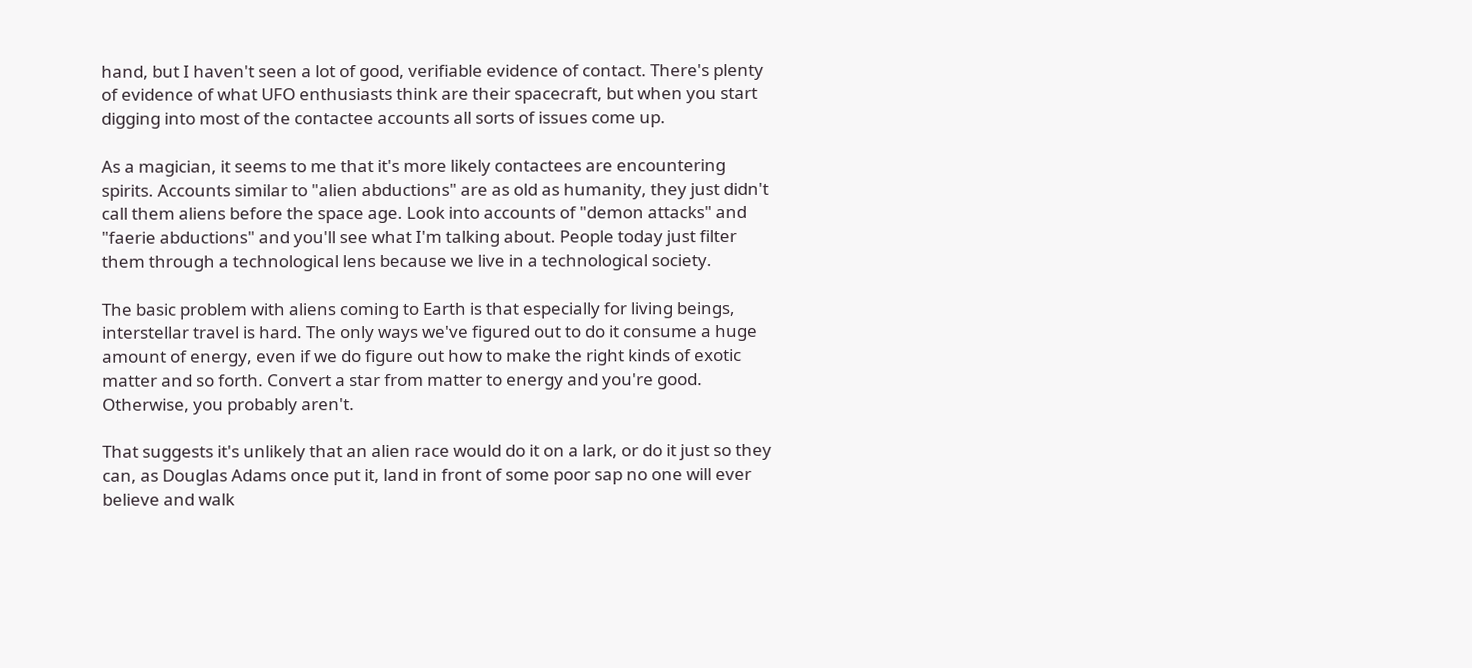hand, but I haven't seen a lot of good, verifiable evidence of contact. There's plenty of evidence of what UFO enthusiasts think are their spacecraft, but when you start digging into most of the contactee accounts all sorts of issues come up.

As a magician, it seems to me that it's more likely contactees are encountering spirits. Accounts similar to "alien abductions" are as old as humanity, they just didn't call them aliens before the space age. Look into accounts of "demon attacks" and "faerie abductions" and you'll see what I'm talking about. People today just filter them through a technological lens because we live in a technological society.

The basic problem with aliens coming to Earth is that especially for living beings, interstellar travel is hard. The only ways we've figured out to do it consume a huge amount of energy, even if we do figure out how to make the right kinds of exotic matter and so forth. Convert a star from matter to energy and you're good. Otherwise, you probably aren't.

That suggests it's unlikely that an alien race would do it on a lark, or do it just so they can, as Douglas Adams once put it, land in front of some poor sap no one will ever believe and walk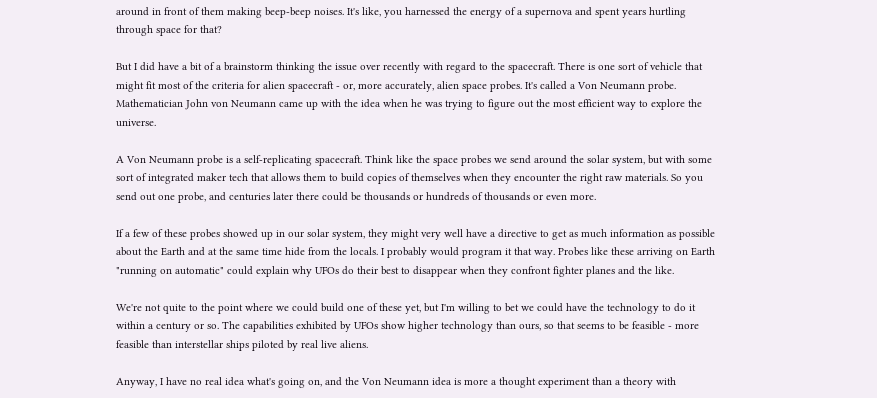around in front of them making beep-beep noises. It's like, you harnessed the energy of a supernova and spent years hurtling through space for that?

But I did have a bit of a brainstorm thinking the issue over recently with regard to the spacecraft. There is one sort of vehicle that might fit most of the criteria for alien spacecraft - or, more accurately, alien space probes. It's called a Von Neumann probe. Mathematician John von Neumann came up with the idea when he was trying to figure out the most efficient way to explore the universe.

A Von Neumann probe is a self-replicating spacecraft. Think like the space probes we send around the solar system, but with some sort of integrated maker tech that allows them to build copies of themselves when they encounter the right raw materials. So you send out one probe, and centuries later there could be thousands or hundreds of thousands or even more.

If a few of these probes showed up in our solar system, they might very well have a directive to get as much information as possible about the Earth and at the same time hide from the locals. I probably would program it that way. Probes like these arriving on Earth "running on automatic" could explain why UFOs do their best to disappear when they confront fighter planes and the like.

We're not quite to the point where we could build one of these yet, but I'm willing to bet we could have the technology to do it within a century or so. The capabilities exhibited by UFOs show higher technology than ours, so that seems to be feasible - more feasible than interstellar ships piloted by real live aliens.

Anyway, I have no real idea what's going on, and the Von Neumann idea is more a thought experiment than a theory with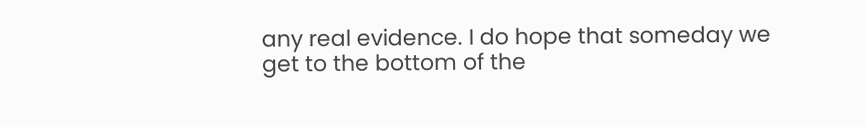any real evidence. I do hope that someday we get to the bottom of the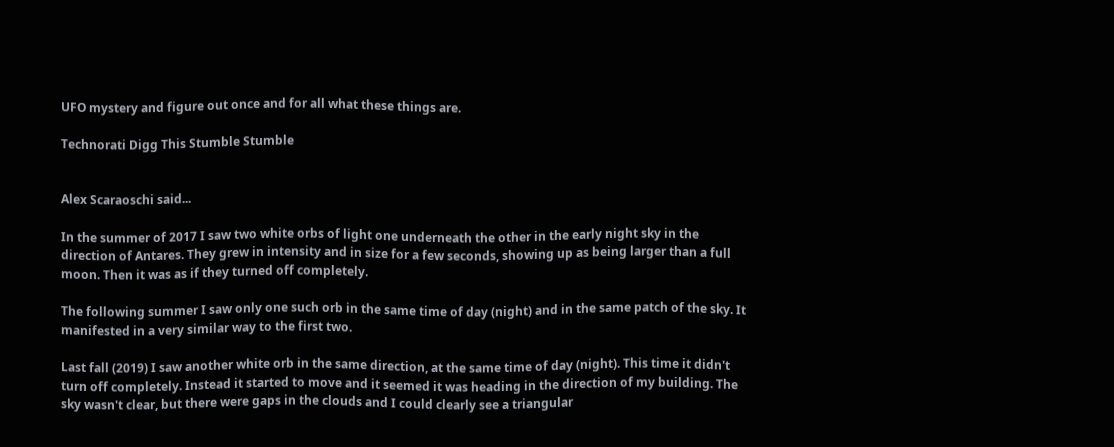UFO mystery and figure out once and for all what these things are.

Technorati Digg This Stumble Stumble


Alex Scaraoschi said...

In the summer of 2017 I saw two white orbs of light one underneath the other in the early night sky in the direction of Antares. They grew in intensity and in size for a few seconds, showing up as being larger than a full moon. Then it was as if they turned off completely.

The following summer I saw only one such orb in the same time of day (night) and in the same patch of the sky. It manifested in a very similar way to the first two.

Last fall (2019) I saw another white orb in the same direction, at the same time of day (night). This time it didn't turn off completely. Instead it started to move and it seemed it was heading in the direction of my building. The sky wasn't clear, but there were gaps in the clouds and I could clearly see a triangular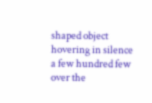shaped object hovering in silence a few hundred few over the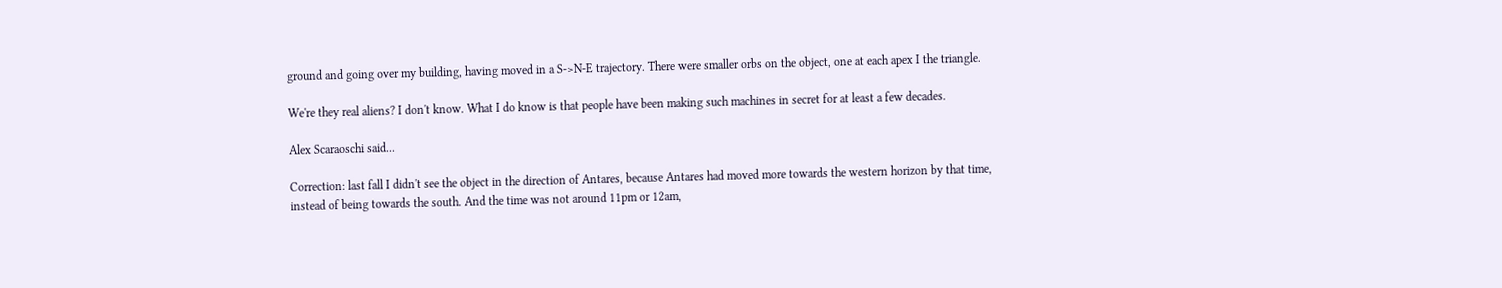ground and going over my building, having moved in a S->N-E trajectory. There were smaller orbs on the object, one at each apex I the triangle.

We're they real aliens? I don't know. What I do know is that people have been making such machines in secret for at least a few decades.

Alex Scaraoschi said...

Correction: last fall I didn't see the object in the direction of Antares, because Antares had moved more towards the western horizon by that time, instead of being towards the south. And the time was not around 11pm or 12am,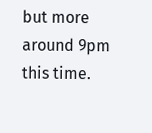but more around 9pm this time.